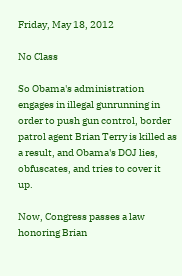Friday, May 18, 2012

No Class

So Obama's administration engages in illegal gunrunning in order to push gun control, border patrol agent Brian Terry is killed as a result, and Obama's DOJ lies, obfuscates, and tries to cover it up.

Now, Congress passes a law honoring Brian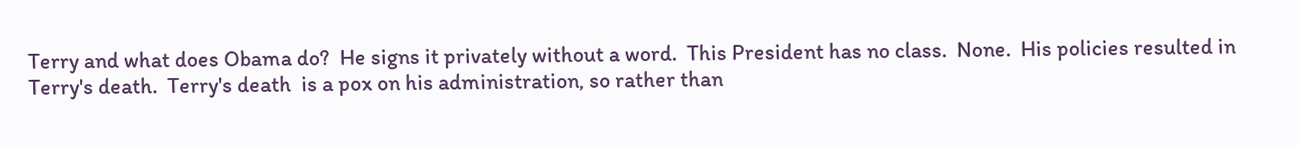Terry and what does Obama do?  He signs it privately without a word.  This President has no class.  None.  His policies resulted in Terry's death.  Terry's death  is a pox on his administration, so rather than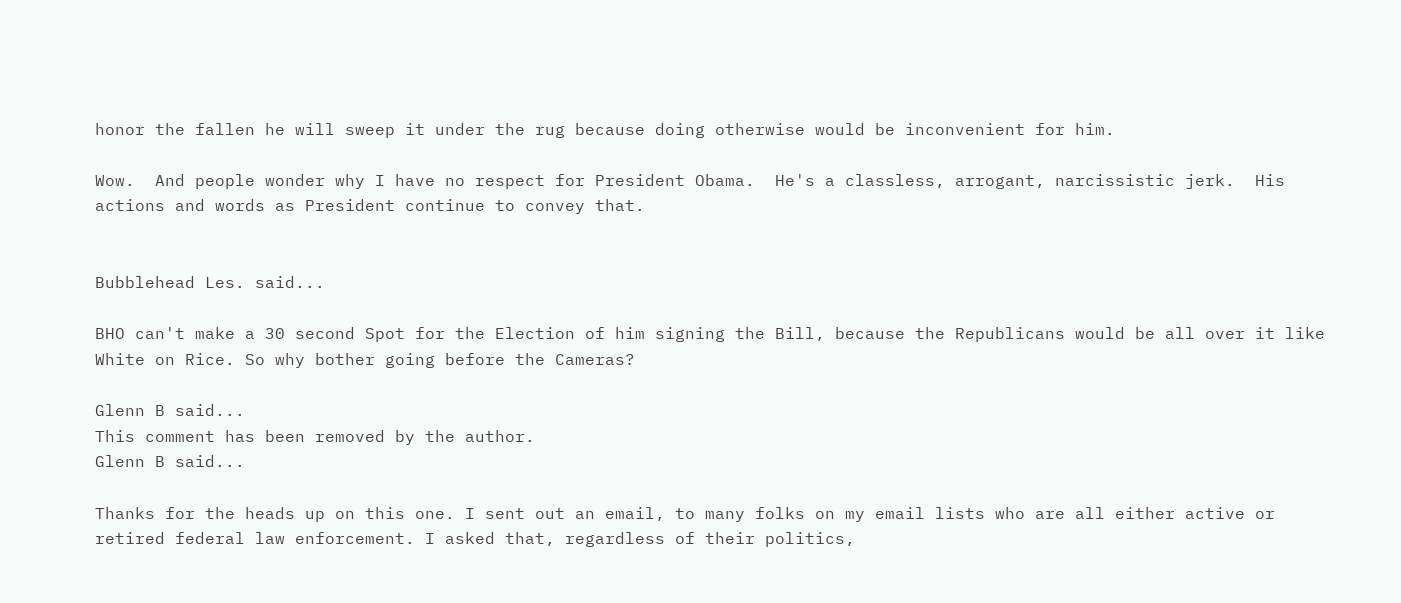honor the fallen he will sweep it under the rug because doing otherwise would be inconvenient for him.

Wow.  And people wonder why I have no respect for President Obama.  He's a classless, arrogant, narcissistic jerk.  His actions and words as President continue to convey that.


Bubblehead Les. said...

BHO can't make a 30 second Spot for the Election of him signing the Bill, because the Republicans would be all over it like White on Rice. So why bother going before the Cameras?

Glenn B said...
This comment has been removed by the author.
Glenn B said...

Thanks for the heads up on this one. I sent out an email, to many folks on my email lists who are all either active or retired federal law enforcement. I asked that, regardless of their politics,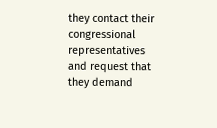they contact their congressional representatives and request that they demand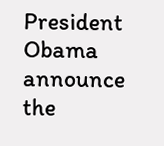President Obama announce the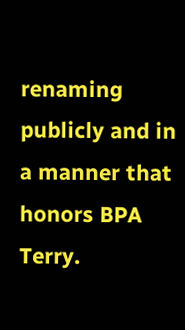renaming publicly and in a manner that honors BPA Terry.